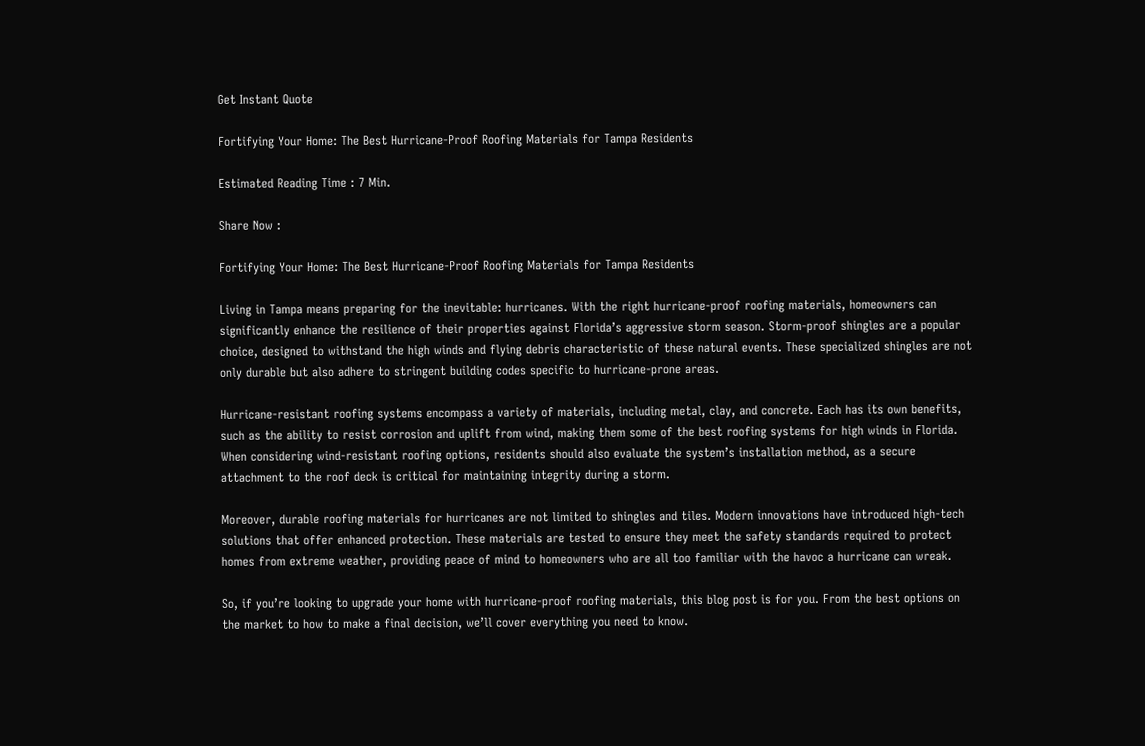Get Instant Quote

Fortifying Your Home: The Best Hurricane-Proof Roofing Materials for Tampa Residents

Estimated Reading Time : 7 Min.

Share Now :

Fortifying Your Home: The Best Hurricane-Proof Roofing Materials for Tampa Residents

Living in Tampa means preparing for the inevitable: hurricanes. With the right hurricane-proof roofing materials, homeowners can significantly enhance the resilience of their properties against Florida’s aggressive storm season. Storm-proof shingles are a popular choice, designed to withstand the high winds and flying debris characteristic of these natural events. These specialized shingles are not only durable but also adhere to stringent building codes specific to hurricane-prone areas.

Hurricane-resistant roofing systems encompass a variety of materials, including metal, clay, and concrete. Each has its own benefits, such as the ability to resist corrosion and uplift from wind, making them some of the best roofing systems for high winds in Florida. When considering wind-resistant roofing options, residents should also evaluate the system’s installation method, as a secure attachment to the roof deck is critical for maintaining integrity during a storm.

Moreover, durable roofing materials for hurricanes are not limited to shingles and tiles. Modern innovations have introduced high-tech solutions that offer enhanced protection. These materials are tested to ensure they meet the safety standards required to protect homes from extreme weather, providing peace of mind to homeowners who are all too familiar with the havoc a hurricane can wreak.

So, if you’re looking to upgrade your home with hurricane-proof roofing materials, this blog post is for you. From the best options on the market to how to make a final decision, we’ll cover everything you need to know.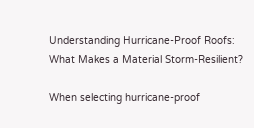Understanding Hurricane-Proof Roofs: What Makes a Material Storm-Resilient?

When selecting hurricane-proof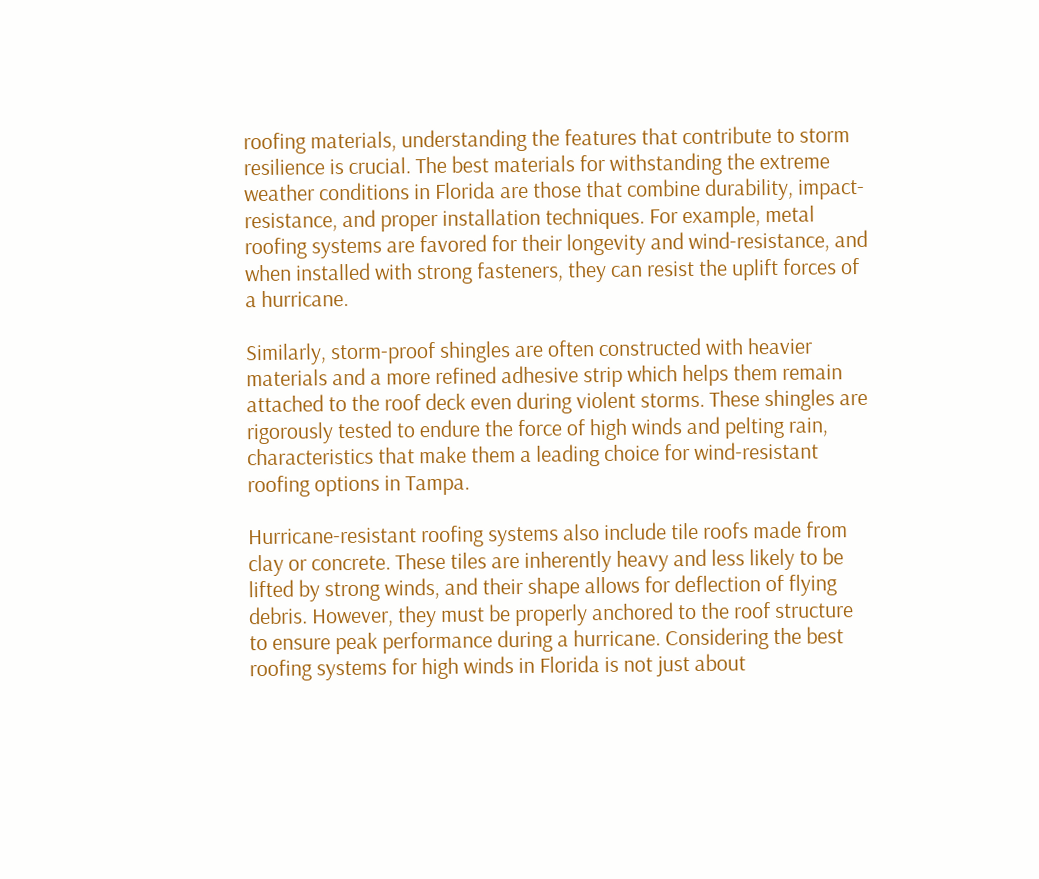roofing materials, understanding the features that contribute to storm resilience is crucial. The best materials for withstanding the extreme weather conditions in Florida are those that combine durability, impact-resistance, and proper installation techniques. For example, metal roofing systems are favored for their longevity and wind-resistance, and when installed with strong fasteners, they can resist the uplift forces of a hurricane.

Similarly, storm-proof shingles are often constructed with heavier materials and a more refined adhesive strip which helps them remain attached to the roof deck even during violent storms. These shingles are rigorously tested to endure the force of high winds and pelting rain, characteristics that make them a leading choice for wind-resistant roofing options in Tampa.

Hurricane-resistant roofing systems also include tile roofs made from clay or concrete. These tiles are inherently heavy and less likely to be lifted by strong winds, and their shape allows for deflection of flying debris. However, they must be properly anchored to the roof structure to ensure peak performance during a hurricane. Considering the best roofing systems for high winds in Florida is not just about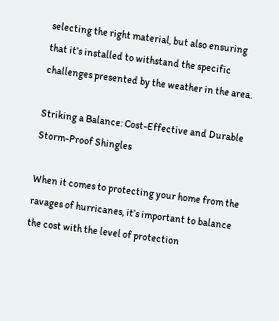selecting the right material, but also ensuring that it’s installed to withstand the specific challenges presented by the weather in the area.

Striking a Balance: Cost-Effective and Durable Storm-Proof Shingles

When it comes to protecting your home from the ravages of hurricanes, it’s important to balance the cost with the level of protection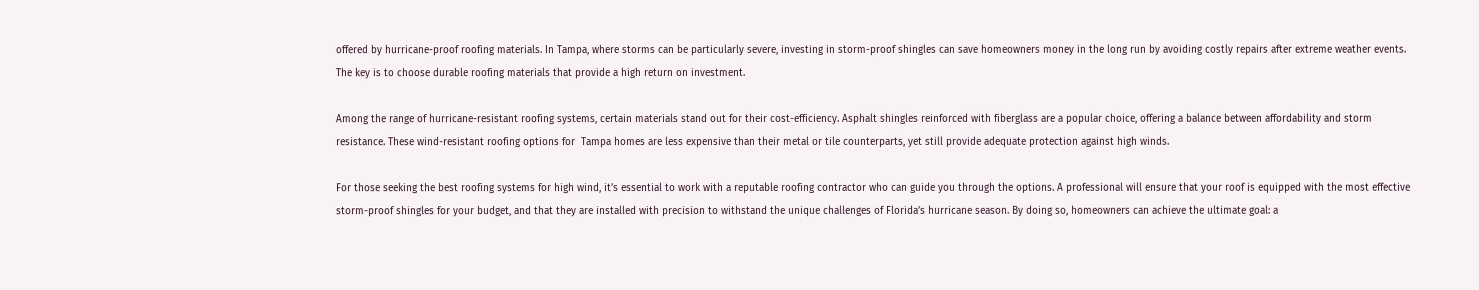offered by hurricane-proof roofing materials. In Tampa, where storms can be particularly severe, investing in storm-proof shingles can save homeowners money in the long run by avoiding costly repairs after extreme weather events. The key is to choose durable roofing materials that provide a high return on investment.

Among the range of hurricane-resistant roofing systems, certain materials stand out for their cost-efficiency. Asphalt shingles reinforced with fiberglass are a popular choice, offering a balance between affordability and storm resistance. These wind-resistant roofing options for  Tampa homes are less expensive than their metal or tile counterparts, yet still provide adequate protection against high winds.

For those seeking the best roofing systems for high wind, it’s essential to work with a reputable roofing contractor who can guide you through the options. A professional will ensure that your roof is equipped with the most effective storm-proof shingles for your budget, and that they are installed with precision to withstand the unique challenges of Florida’s hurricane season. By doing so, homeowners can achieve the ultimate goal: a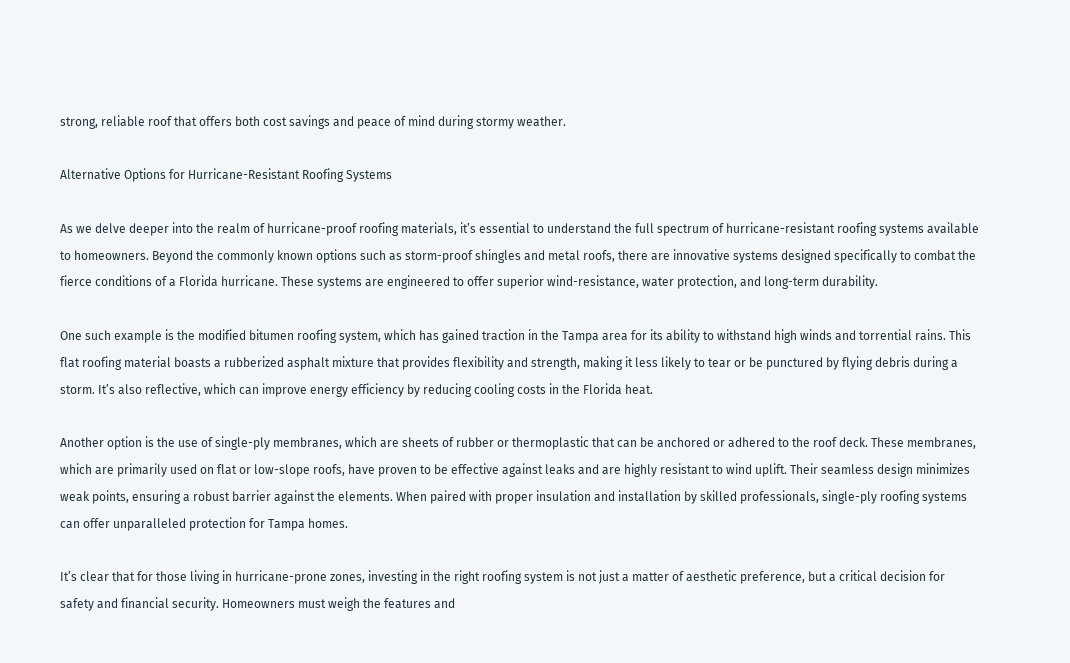strong, reliable roof that offers both cost savings and peace of mind during stormy weather.

Alternative Options for Hurricane-Resistant Roofing Systems

As we delve deeper into the realm of hurricane-proof roofing materials, it’s essential to understand the full spectrum of hurricane-resistant roofing systems available to homeowners. Beyond the commonly known options such as storm-proof shingles and metal roofs, there are innovative systems designed specifically to combat the fierce conditions of a Florida hurricane. These systems are engineered to offer superior wind-resistance, water protection, and long-term durability.

One such example is the modified bitumen roofing system, which has gained traction in the Tampa area for its ability to withstand high winds and torrential rains. This flat roofing material boasts a rubberized asphalt mixture that provides flexibility and strength, making it less likely to tear or be punctured by flying debris during a storm. It’s also reflective, which can improve energy efficiency by reducing cooling costs in the Florida heat.

Another option is the use of single-ply membranes, which are sheets of rubber or thermoplastic that can be anchored or adhered to the roof deck. These membranes, which are primarily used on flat or low-slope roofs, have proven to be effective against leaks and are highly resistant to wind uplift. Their seamless design minimizes weak points, ensuring a robust barrier against the elements. When paired with proper insulation and installation by skilled professionals, single-ply roofing systems can offer unparalleled protection for Tampa homes.

It’s clear that for those living in hurricane-prone zones, investing in the right roofing system is not just a matter of aesthetic preference, but a critical decision for safety and financial security. Homeowners must weigh the features and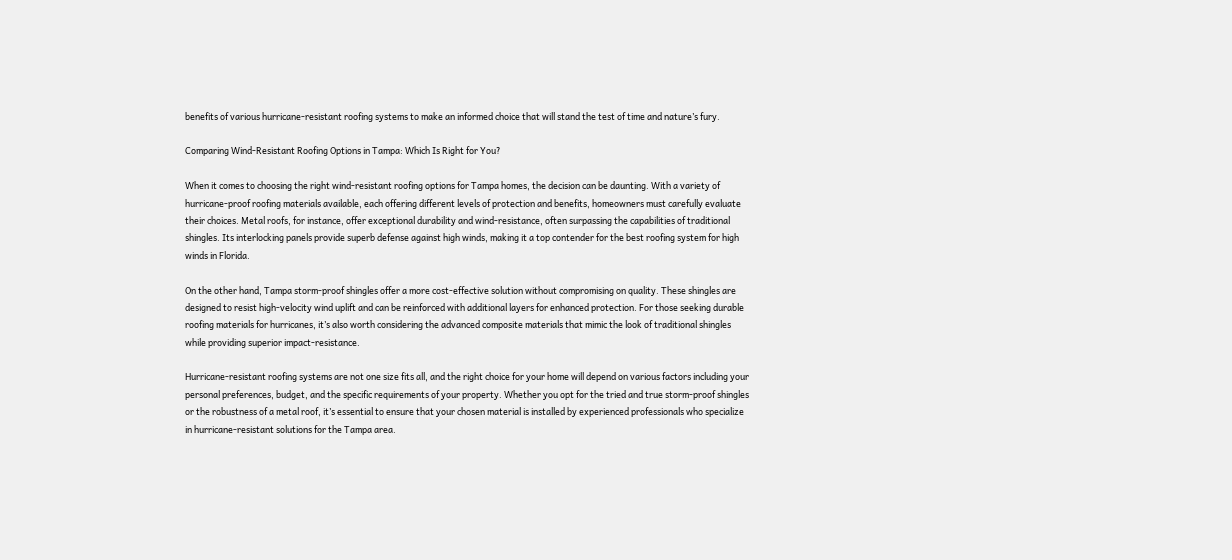benefits of various hurricane-resistant roofing systems to make an informed choice that will stand the test of time and nature’s fury.

Comparing Wind-Resistant Roofing Options in Tampa: Which Is Right for You?

When it comes to choosing the right wind-resistant roofing options for Tampa homes, the decision can be daunting. With a variety of hurricane-proof roofing materials available, each offering different levels of protection and benefits, homeowners must carefully evaluate their choices. Metal roofs, for instance, offer exceptional durability and wind-resistance, often surpassing the capabilities of traditional shingles. Its interlocking panels provide superb defense against high winds, making it a top contender for the best roofing system for high winds in Florida.

On the other hand, Tampa storm-proof shingles offer a more cost-effective solution without compromising on quality. These shingles are designed to resist high-velocity wind uplift and can be reinforced with additional layers for enhanced protection. For those seeking durable roofing materials for hurricanes, it’s also worth considering the advanced composite materials that mimic the look of traditional shingles while providing superior impact-resistance.

Hurricane-resistant roofing systems are not one size fits all, and the right choice for your home will depend on various factors including your personal preferences, budget, and the specific requirements of your property. Whether you opt for the tried and true storm-proof shingles or the robustness of a metal roof, it’s essential to ensure that your chosen material is installed by experienced professionals who specialize in hurricane-resistant solutions for the Tampa area.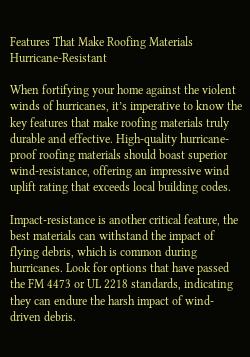Features That Make Roofing Materials Hurricane-Resistant

When fortifying your home against the violent winds of hurricanes, it’s imperative to know the key features that make roofing materials truly durable and effective. High-quality hurricane-proof roofing materials should boast superior wind-resistance, offering an impressive wind uplift rating that exceeds local building codes.

Impact-resistance is another critical feature, the best materials can withstand the impact of flying debris, which is common during hurricanes. Look for options that have passed the FM 4473 or UL 2218 standards, indicating they can endure the harsh impact of wind-driven debris.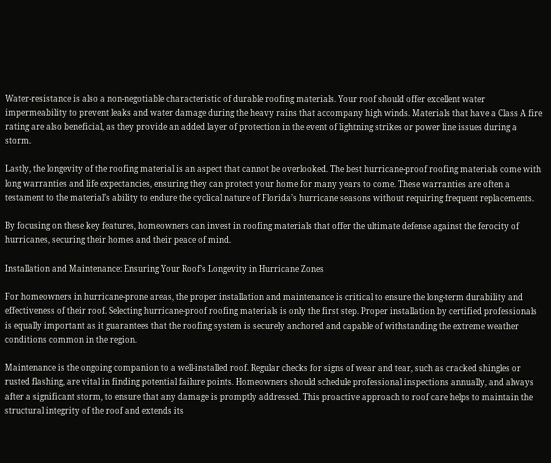Water-resistance is also a non-negotiable characteristic of durable roofing materials. Your roof should offer excellent water impermeability to prevent leaks and water damage during the heavy rains that accompany high winds. Materials that have a Class A fire rating are also beneficial, as they provide an added layer of protection in the event of lightning strikes or power line issues during a storm.

Lastly, the longevity of the roofing material is an aspect that cannot be overlooked. The best hurricane-proof roofing materials come with long warranties and life expectancies, ensuring they can protect your home for many years to come. These warranties are often a testament to the material’s ability to endure the cyclical nature of Florida’s hurricane seasons without requiring frequent replacements.

By focusing on these key features, homeowners can invest in roofing materials that offer the ultimate defense against the ferocity of hurricanes, securing their homes and their peace of mind.

Installation and Maintenance: Ensuring Your Roof’s Longevity in Hurricane Zones

For homeowners in hurricane-prone areas, the proper installation and maintenance is critical to ensure the long-term durability and effectiveness of their roof. Selecting hurricane-proof roofing materials is only the first step. Proper installation by certified professionals is equally important as it guarantees that the roofing system is securely anchored and capable of withstanding the extreme weather conditions common in the region.

Maintenance is the ongoing companion to a well-installed roof. Regular checks for signs of wear and tear, such as cracked shingles or rusted flashing, are vital in finding potential failure points. Homeowners should schedule professional inspections annually, and always after a significant storm, to ensure that any damage is promptly addressed. This proactive approach to roof care helps to maintain the structural integrity of the roof and extends its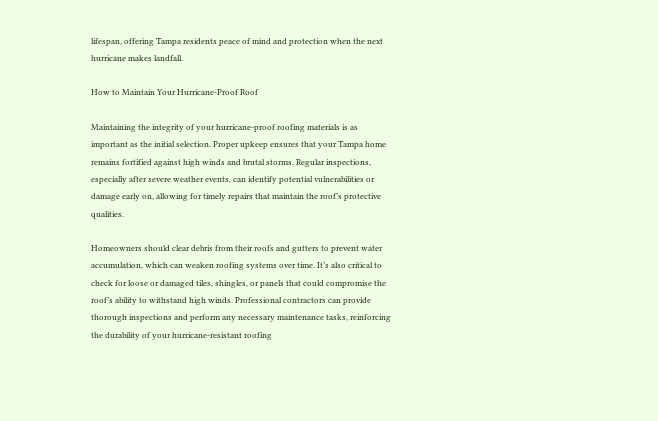lifespan, offering Tampa residents peace of mind and protection when the next hurricane makes landfall.

How to Maintain Your Hurricane-Proof Roof

Maintaining the integrity of your hurricane-proof roofing materials is as important as the initial selection. Proper upkeep ensures that your Tampa home remains fortified against high winds and brutal storms. Regular inspections, especially after severe weather events, can identify potential vulnerabilities or damage early on, allowing for timely repairs that maintain the roof’s protective qualities.

Homeowners should clear debris from their roofs and gutters to prevent water accumulation, which can weaken roofing systems over time. It’s also critical to check for loose or damaged tiles, shingles, or panels that could compromise the roof’s ability to withstand high winds. Professional contractors can provide thorough inspections and perform any necessary maintenance tasks, reinforcing the durability of your hurricane-resistant roofing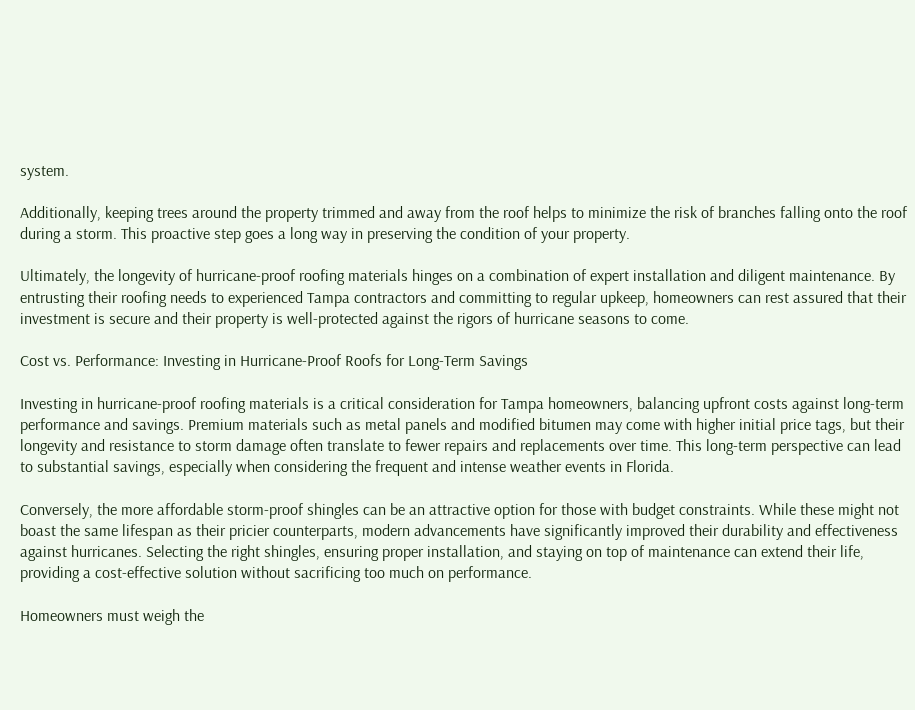system.

Additionally, keeping trees around the property trimmed and away from the roof helps to minimize the risk of branches falling onto the roof during a storm. This proactive step goes a long way in preserving the condition of your property.

Ultimately, the longevity of hurricane-proof roofing materials hinges on a combination of expert installation and diligent maintenance. By entrusting their roofing needs to experienced Tampa contractors and committing to regular upkeep, homeowners can rest assured that their investment is secure and their property is well-protected against the rigors of hurricane seasons to come.

Cost vs. Performance: Investing in Hurricane-Proof Roofs for Long-Term Savings

Investing in hurricane-proof roofing materials is a critical consideration for Tampa homeowners, balancing upfront costs against long-term performance and savings. Premium materials such as metal panels and modified bitumen may come with higher initial price tags, but their longevity and resistance to storm damage often translate to fewer repairs and replacements over time. This long-term perspective can lead to substantial savings, especially when considering the frequent and intense weather events in Florida.

Conversely, the more affordable storm-proof shingles can be an attractive option for those with budget constraints. While these might not boast the same lifespan as their pricier counterparts, modern advancements have significantly improved their durability and effectiveness against hurricanes. Selecting the right shingles, ensuring proper installation, and staying on top of maintenance can extend their life, providing a cost-effective solution without sacrificing too much on performance.

Homeowners must weigh the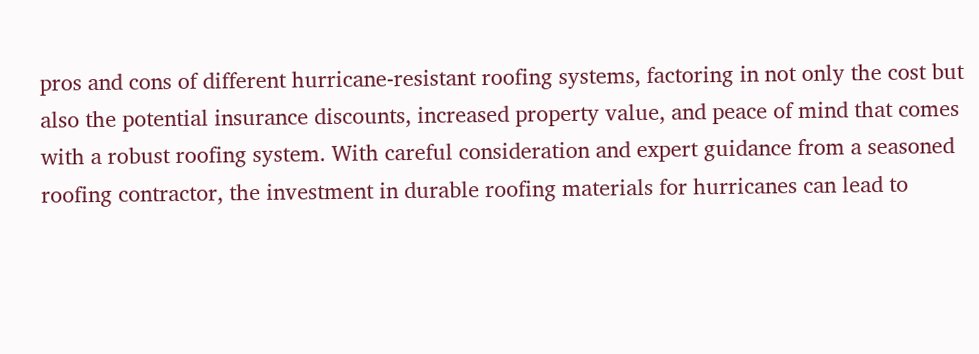pros and cons of different hurricane-resistant roofing systems, factoring in not only the cost but also the potential insurance discounts, increased property value, and peace of mind that comes with a robust roofing system. With careful consideration and expert guidance from a seasoned roofing contractor, the investment in durable roofing materials for hurricanes can lead to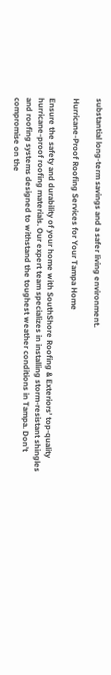substantial long-term savings and a safer living environment.

Hurricane-Proof Roofing Services for Your Tampa Home

Ensure the safety and durability of your home with SouthShore Roofing & Exteriors’ top-quality hurricane-proof roofing materials. Our expert team specializes in installing storm-resistant shingles and roofing systems designed to withstand the toughest weather conditions in Tampa. Don’t compromise on the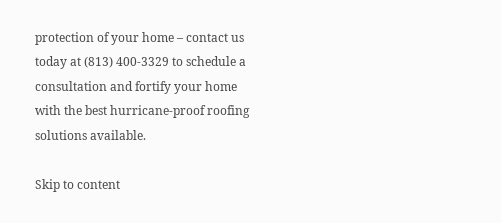protection of your home – contact us today at (813) 400-3329 to schedule a consultation and fortify your home with the best hurricane-proof roofing solutions available.

Skip to content